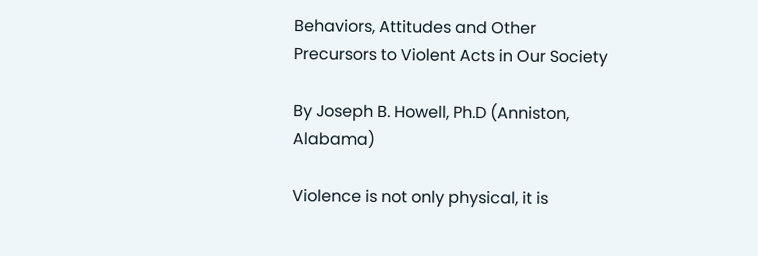Behaviors, Attitudes and Other Precursors to Violent Acts in Our Society

By Joseph B. Howell, Ph.D (Anniston, Alabama)

Violence is not only physical, it is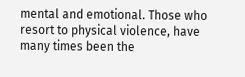mental and emotional. Those who resort to physical violence, have many times been the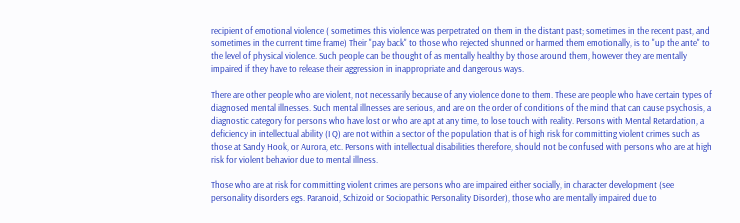recipient of emotional violence ( sometimes this violence was perpetrated on them in the distant past; sometimes in the recent past, and sometimes in the current time frame) Their "pay back" to those who rejected shunned or harmed them emotionally, is to "up the ante" to the level of physical violence. Such people can be thought of as mentally healthy by those around them, however they are mentally impaired if they have to release their aggression in inappropriate and dangerous ways.

There are other people who are violent, not necessarily because of any violence done to them. These are people who have certain types of diagnosed mental illnesses. Such mental illnesses are serious, and are on the order of conditions of the mind that can cause psychosis, a diagnostic category for persons who have lost or who are apt at any time, to lose touch with reality. Persons with Mental Retardation, a deficiency in intellectual ability (I Q) are not within a sector of the population that is of high risk for committing violent crimes such as those at Sandy Hook, or Aurora, etc. Persons with intellectual disabilities therefore, should not be confused with persons who are at high risk for violent behavior due to mental illness.

Those who are at risk for committing violent crimes are persons who are impaired either socially, in character development (see personality disorders egs. Paranoid, Schizoid or Sociopathic Personality Disorder), those who are mentally impaired due to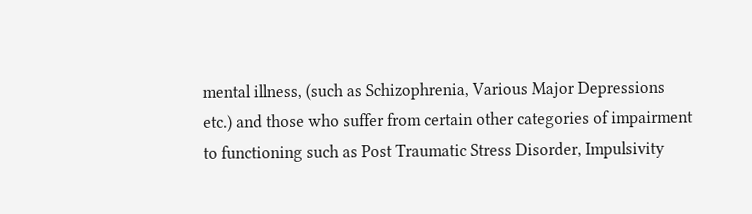mental illness, (such as Schizophrenia, Various Major Depressions etc.) and those who suffer from certain other categories of impairment to functioning such as Post Traumatic Stress Disorder, Impulsivity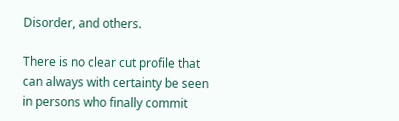Disorder, and others.

There is no clear cut profile that can always with certainty be seen in persons who finally commit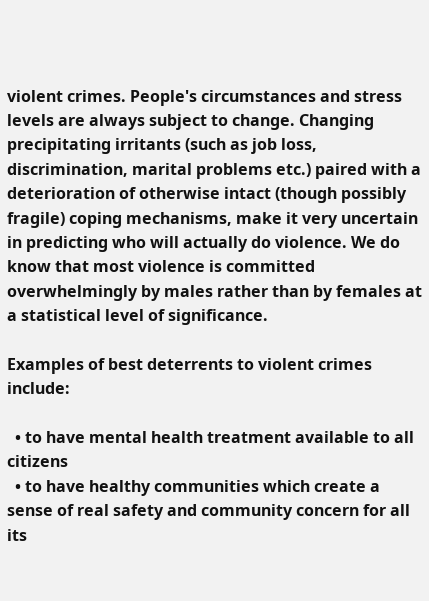violent crimes. People's circumstances and stress levels are always subject to change. Changing precipitating irritants (such as job loss, discrimination, marital problems etc.) paired with a deterioration of otherwise intact (though possibly fragile) coping mechanisms, make it very uncertain in predicting who will actually do violence. We do know that most violence is committed overwhelmingly by males rather than by females at a statistical level of significance.

Examples of best deterrents to violent crimes include:

  • to have mental health treatment available to all citizens
  • to have healthy communities which create a sense of real safety and community concern for all its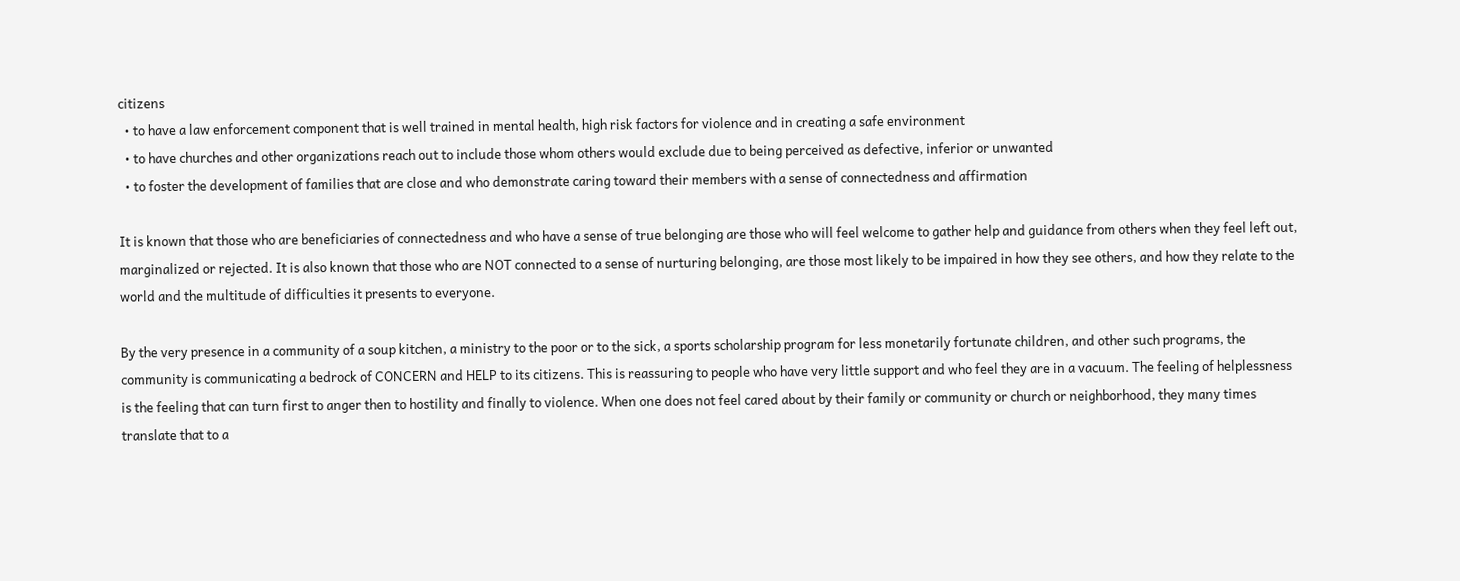citizens
  • to have a law enforcement component that is well trained in mental health, high risk factors for violence and in creating a safe environment
  • to have churches and other organizations reach out to include those whom others would exclude due to being perceived as defective, inferior or unwanted
  • to foster the development of families that are close and who demonstrate caring toward their members with a sense of connectedness and affirmation

It is known that those who are beneficiaries of connectedness and who have a sense of true belonging are those who will feel welcome to gather help and guidance from others when they feel left out, marginalized or rejected. It is also known that those who are NOT connected to a sense of nurturing belonging, are those most likely to be impaired in how they see others, and how they relate to the world and the multitude of difficulties it presents to everyone.

By the very presence in a community of a soup kitchen, a ministry to the poor or to the sick, a sports scholarship program for less monetarily fortunate children, and other such programs, the community is communicating a bedrock of CONCERN and HELP to its citizens. This is reassuring to people who have very little support and who feel they are in a vacuum. The feeling of helplessness is the feeling that can turn first to anger then to hostility and finally to violence. When one does not feel cared about by their family or community or church or neighborhood, they many times translate that to a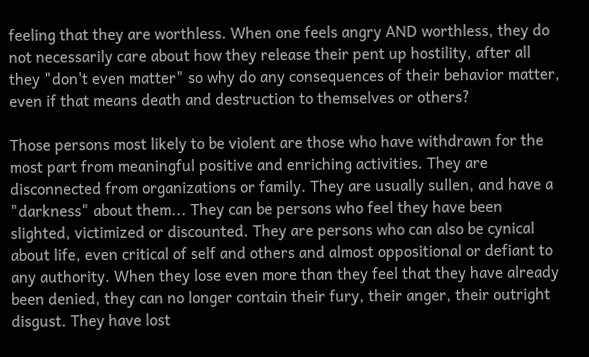feeling that they are worthless. When one feels angry AND worthless, they do not necessarily care about how they release their pent up hostility, after all they "don't even matter" so why do any consequences of their behavior matter, even if that means death and destruction to themselves or others?

Those persons most likely to be violent are those who have withdrawn for the most part from meaningful positive and enriching activities. They are disconnected from organizations or family. They are usually sullen, and have a "darkness" about them... They can be persons who feel they have been slighted, victimized or discounted. They are persons who can also be cynical about life, even critical of self and others and almost oppositional or defiant to any authority. When they lose even more than they feel that they have already been denied, they can no longer contain their fury, their anger, their outright disgust. They have lost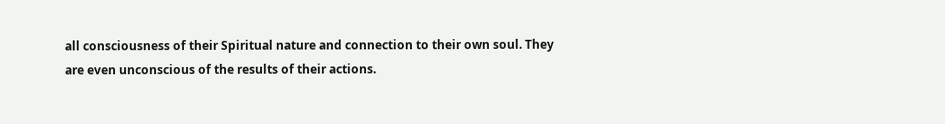all consciousness of their Spiritual nature and connection to their own soul. They are even unconscious of the results of their actions.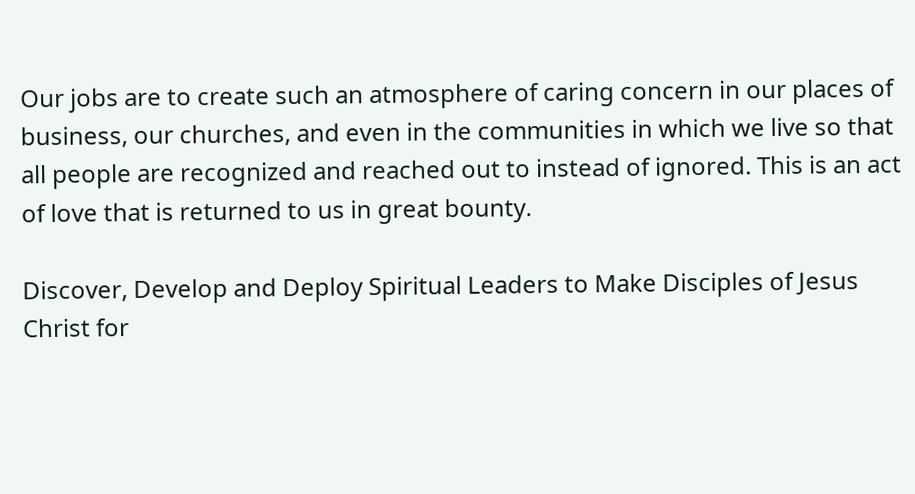Our jobs are to create such an atmosphere of caring concern in our places of business, our churches, and even in the communities in which we live so that all people are recognized and reached out to instead of ignored. This is an act of love that is returned to us in great bounty.

Discover, Develop and Deploy Spiritual Leaders to Make Disciples of Jesus Christ for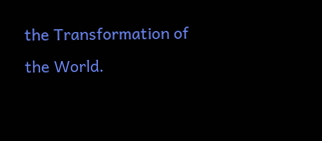the Transformation of the World.